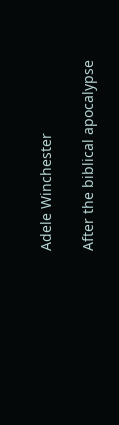Adele Winchester

After the biblical apocalypse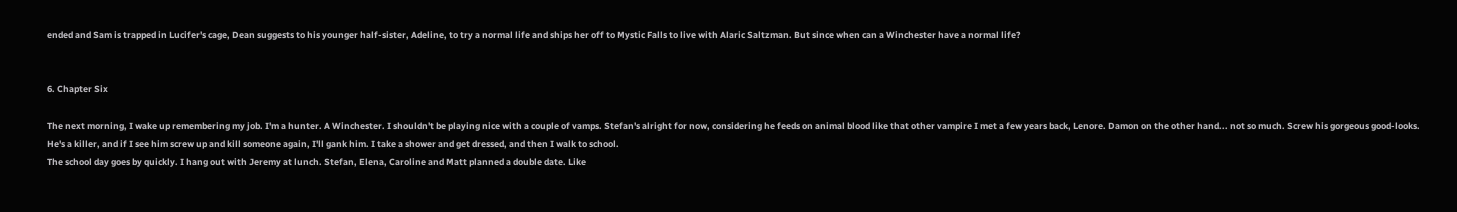ended and Sam is trapped in Lucifer's cage, Dean suggests to his younger half-sister, Adeline, to try a normal life and ships her off to Mystic Falls to live with Alaric Saltzman. But since when can a Winchester have a normal life?


6. Chapter Six

The next morning, I wake up remembering my job. I'm a hunter. A Winchester. I shouldn't be playing nice with a couple of vamps. Stefan's alright for now, considering he feeds on animal blood like that other vampire I met a few years back, Lenore. Damon on the other hand... not so much. Screw his gorgeous good-looks. He's a killer, and if I see him screw up and kill someone again, I'll gank him. I take a shower and get dressed, and then I walk to school.
The school day goes by quickly. I hang out with Jeremy at lunch. Stefan, Elena, Caroline and Matt planned a double date. Like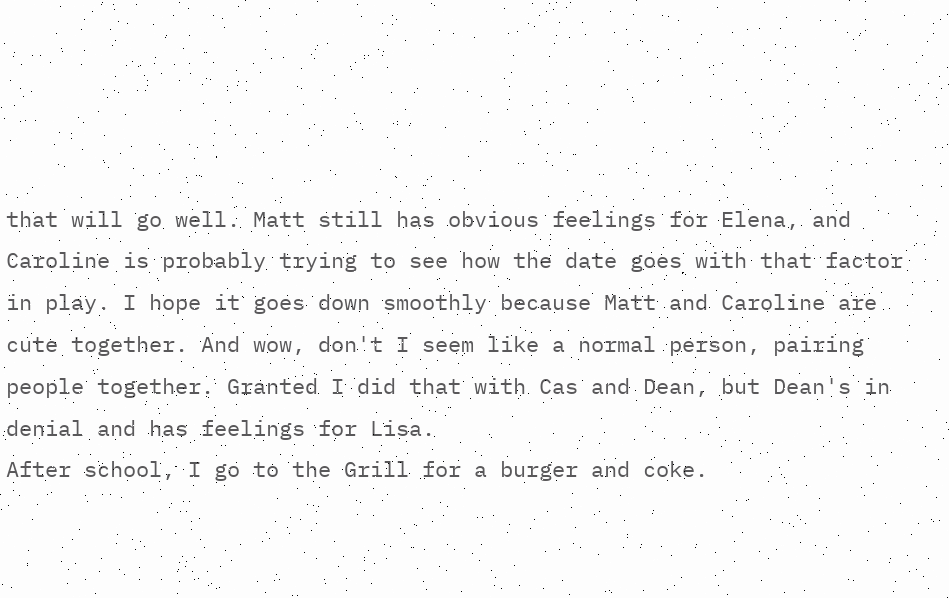that will go well. Matt still has obvious feelings for Elena, and Caroline is probably trying to see how the date goes with that factor in play. I hope it goes down smoothly because Matt and Caroline are cute together. And wow, don't I seem like a normal person, pairing people together. Granted I did that with Cas and Dean, but Dean's in denial and has feelings for Lisa.
After school, I go to the Grill for a burger and coke.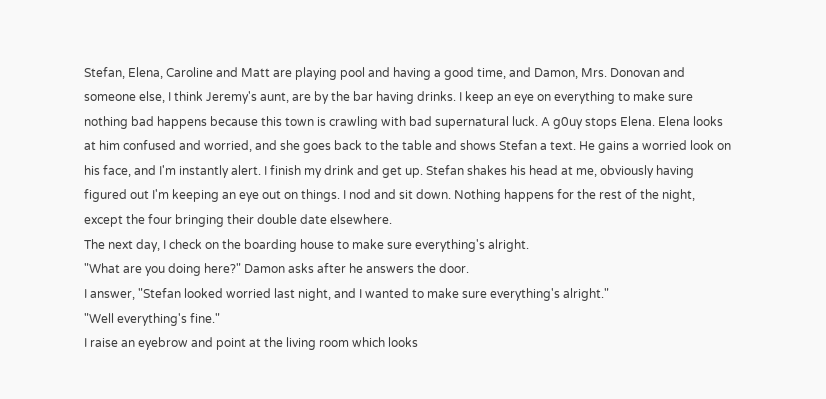Stefan, Elena, Caroline and Matt are playing pool and having a good time, and Damon, Mrs. Donovan and someone else, I think Jeremy's aunt, are by the bar having drinks. I keep an eye on everything to make sure nothing bad happens because this town is crawling with bad supernatural luck. A g0uy stops Elena. Elena looks at him confused and worried, and she goes back to the table and shows Stefan a text. He gains a worried look on his face, and I'm instantly alert. I finish my drink and get up. Stefan shakes his head at me, obviously having figured out I'm keeping an eye out on things. I nod and sit down. Nothing happens for the rest of the night, except the four bringing their double date elsewhere.
The next day, I check on the boarding house to make sure everything's alright.
"What are you doing here?" Damon asks after he answers the door.
I answer, "Stefan looked worried last night, and I wanted to make sure everything's alright."
"Well everything's fine."
I raise an eyebrow and point at the living room which looks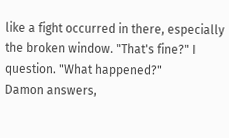like a fight occurred in there, especially the broken window. "That's fine?" I question. "What happened?"
Damon answers,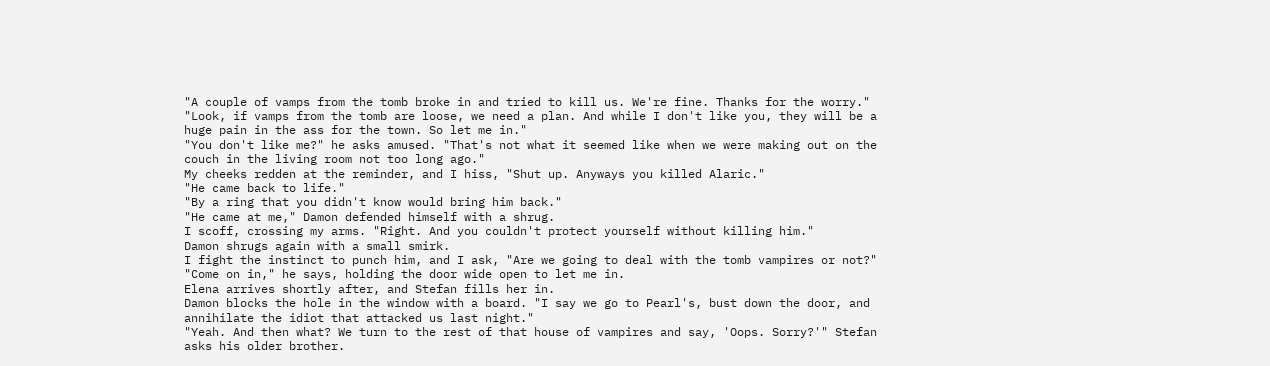"A couple of vamps from the tomb broke in and tried to kill us. We're fine. Thanks for the worry."
"Look, if vamps from the tomb are loose, we need a plan. And while I don't like you, they will be a huge pain in the ass for the town. So let me in."
"You don't like me?" he asks amused. "That's not what it seemed like when we were making out on the couch in the living room not too long ago."
My cheeks redden at the reminder, and I hiss, "Shut up. Anyways you killed Alaric."
"He came back to life."
"By a ring that you didn't know would bring him back."
"He came at me," Damon defended himself with a shrug.
I scoff, crossing my arms. "Right. And you couldn't protect yourself without killing him."
Damon shrugs again with a small smirk.
I fight the instinct to punch him, and I ask, "Are we going to deal with the tomb vampires or not?"
"Come on in," he says, holding the door wide open to let me in.
Elena arrives shortly after, and Stefan fills her in.
Damon blocks the hole in the window with a board. "I say we go to Pearl's, bust down the door, and annihilate the idiot that attacked us last night."
"Yeah. And then what? We turn to the rest of that house of vampires and say, 'Oops. Sorry?'" Stefan asks his older brother.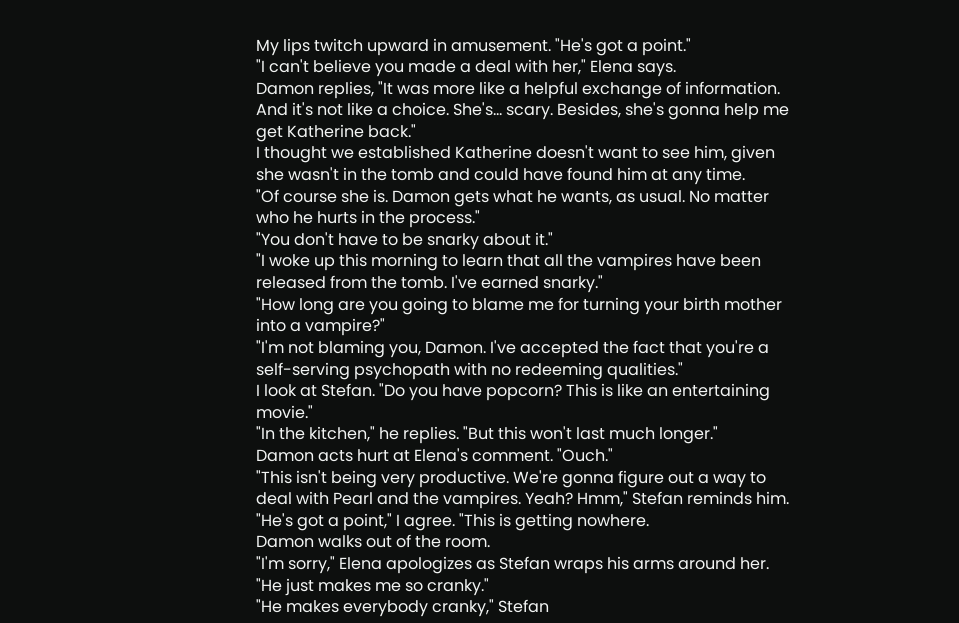My lips twitch upward in amusement. "He's got a point."
"I can't believe you made a deal with her," Elena says.
Damon replies, "It was more like a helpful exchange of information. And it's not like a choice. She's... scary. Besides, she's gonna help me get Katherine back."
I thought we established Katherine doesn't want to see him, given she wasn't in the tomb and could have found him at any time.
"Of course she is. Damon gets what he wants, as usual. No matter who he hurts in the process."
"You don't have to be snarky about it."
"I woke up this morning to learn that all the vampires have been released from the tomb. I've earned snarky."
"How long are you going to blame me for turning your birth mother into a vampire?"
"I'm not blaming you, Damon. I've accepted the fact that you're a self-serving psychopath with no redeeming qualities."
I look at Stefan. "Do you have popcorn? This is like an entertaining movie."
"In the kitchen," he replies. "But this won't last much longer."
Damon acts hurt at Elena's comment. "Ouch."
"This isn't being very productive. We're gonna figure out a way to deal with Pearl and the vampires. Yeah? Hmm," Stefan reminds him.
"He's got a point," I agree. "This is getting nowhere.
Damon walks out of the room.
"I'm sorry," Elena apologizes as Stefan wraps his arms around her. "He just makes me so cranky."
"He makes everybody cranky," Stefan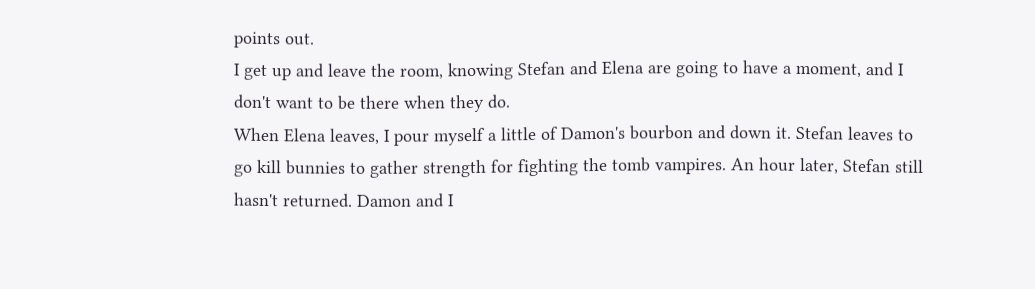points out.
I get up and leave the room, knowing Stefan and Elena are going to have a moment, and I don't want to be there when they do.
When Elena leaves, I pour myself a little of Damon's bourbon and down it. Stefan leaves to go kill bunnies to gather strength for fighting the tomb vampires. An hour later, Stefan still hasn't returned. Damon and I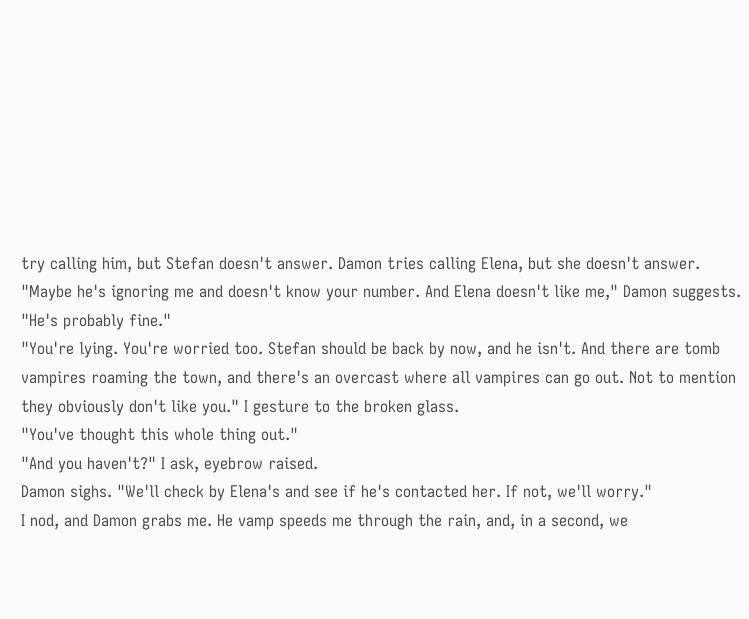try calling him, but Stefan doesn't answer. Damon tries calling Elena, but she doesn't answer.
"Maybe he's ignoring me and doesn't know your number. And Elena doesn't like me," Damon suggests. "He's probably fine."
"You're lying. You're worried too. Stefan should be back by now, and he isn't. And there are tomb vampires roaming the town, and there's an overcast where all vampires can go out. Not to mention they obviously don't like you." I gesture to the broken glass.
"You've thought this whole thing out."
"And you haven't?" I ask, eyebrow raised.
Damon sighs. "We'll check by Elena's and see if he's contacted her. If not, we'll worry."
I nod, and Damon grabs me. He vamp speeds me through the rain, and, in a second, we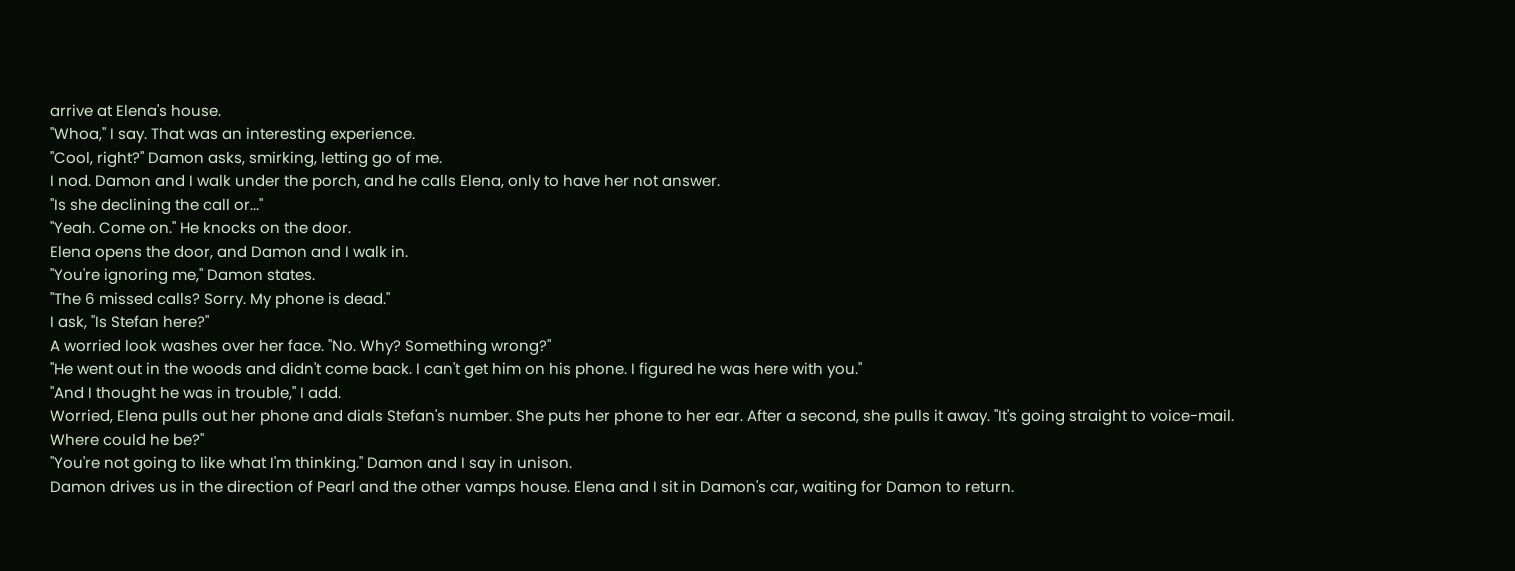arrive at Elena's house.
"Whoa," I say. That was an interesting experience.
"Cool, right?" Damon asks, smirking, letting go of me.
I nod. Damon and I walk under the porch, and he calls Elena, only to have her not answer.
"Is she declining the call or..."
"Yeah. Come on." He knocks on the door.
Elena opens the door, and Damon and I walk in.
"You're ignoring me," Damon states.
"The 6 missed calls? Sorry. My phone is dead."
I ask, "Is Stefan here?"
A worried look washes over her face. "No. Why? Something wrong?"
"He went out in the woods and didn't come back. I can't get him on his phone. I figured he was here with you."
"And I thought he was in trouble," I add.
Worried, Elena pulls out her phone and dials Stefan's number. She puts her phone to her ear. After a second, she pulls it away. "It's going straight to voice-mail. Where could he be?"
"You're not going to like what I'm thinking." Damon and I say in unison.
Damon drives us in the direction of Pearl and the other vamps house. Elena and I sit in Damon's car, waiting for Damon to return.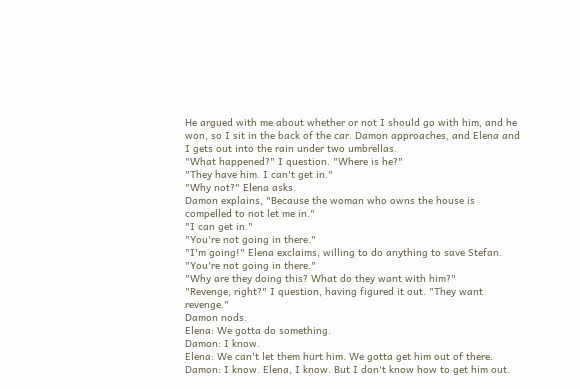He argued with me about whether or not I should go with him, and he won, so I sit in the back of the car. Damon approaches, and Elena and I gets out into the rain under two umbrellas.
"What happened?" I question. "Where is he?"
"They have him. I can't get in."
"Why not?" Elena asks.
Damon explains, "Because the woman who owns the house is compelled to not let me in."
"I can get in."
"You're not going in there."
"I'm going!" Elena exclaims, willing to do anything to save Stefan.
"You're not going in there."
"Why are they doing this? What do they want with him?"
"Revenge, right?" I question, having figured it out. "They want revenge."
Damon nods.
Elena: We gotta do something.
Damon: I know.
Elena: We can't let them hurt him. We gotta get him out of there.
Damon: I know. Elena, I know. But I don't know how to get him out.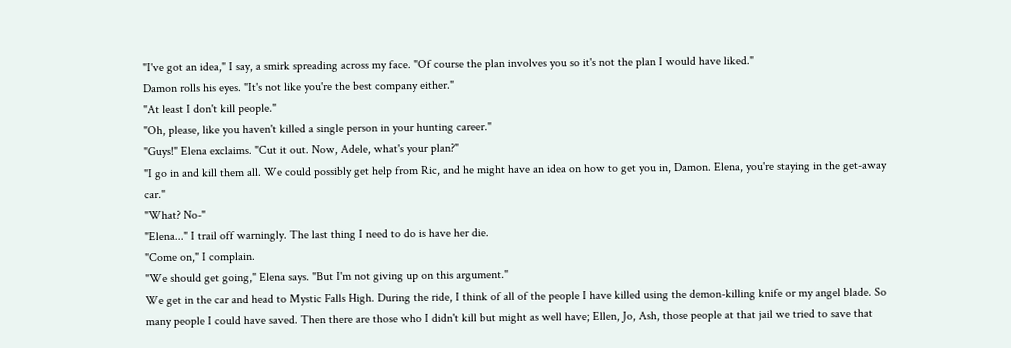"I've got an idea," I say, a smirk spreading across my face. "Of course the plan involves you so it's not the plan I would have liked."
Damon rolls his eyes. "It's not like you're the best company either."
"At least I don't kill people."
"Oh, please, like you haven't killed a single person in your hunting career."
"Guys!" Elena exclaims. "Cut it out. Now, Adele, what's your plan?"
"I go in and kill them all. We could possibly get help from Ric, and he might have an idea on how to get you in, Damon. Elena, you're staying in the get-away car."
"What? No-"
"Elena..." I trail off warningly. The last thing I need to do is have her die.
"Come on," I complain.
"We should get going," Elena says. "But I'm not giving up on this argument."
We get in the car and head to Mystic Falls High. During the ride, I think of all of the people I have killed using the demon-killing knife or my angel blade. So many people I could have saved. Then there are those who I didn't kill but might as well have; Ellen, Jo, Ash, those people at that jail we tried to save that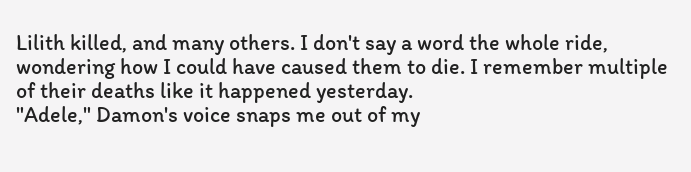Lilith killed, and many others. I don't say a word the whole ride, wondering how I could have caused them to die. I remember multiple of their deaths like it happened yesterday.
"Adele," Damon's voice snaps me out of my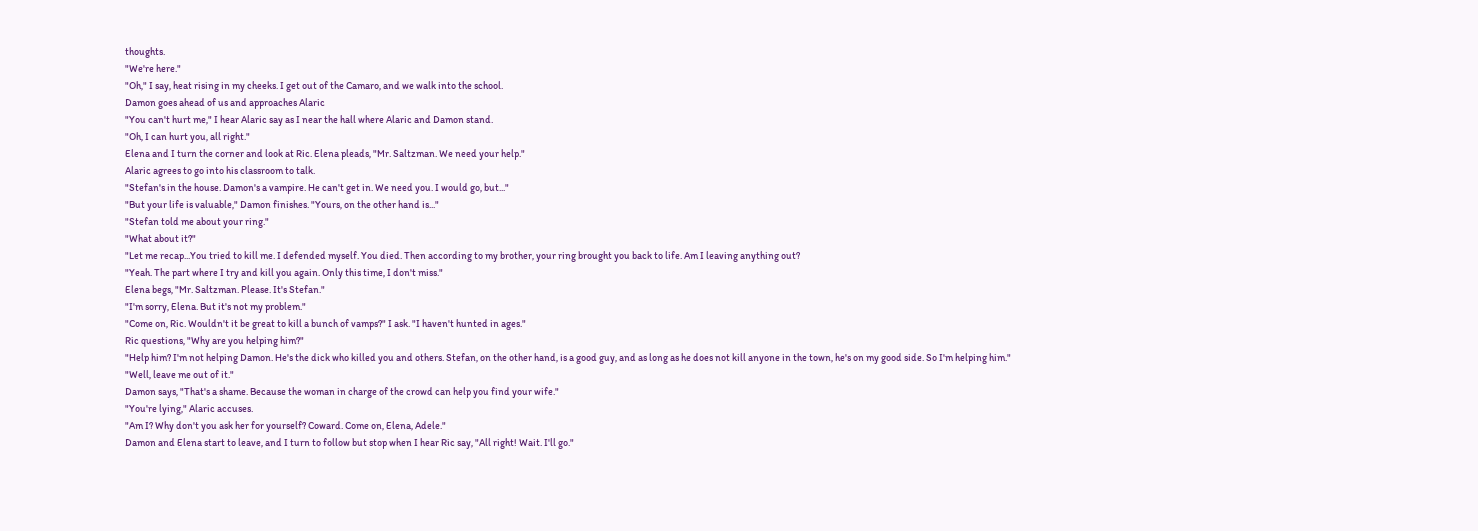thoughts.
"We're here."
"Oh," I say, heat rising in my cheeks. I get out of the Camaro, and we walk into the school.
Damon goes ahead of us and approaches Alaric
"You can't hurt me," I hear Alaric say as I near the hall where Alaric and Damon stand.
"Oh, I can hurt you, all right."
Elena and I turn the corner and look at Ric. Elena pleads, "Mr. Saltzman. We need your help."
Alaric agrees to go into his classroom to talk.
"Stefan's in the house. Damon's a vampire. He can't get in. We need you. I would go, but..."
"But your life is valuable," Damon finishes. "Yours, on the other hand is..."
"Stefan told me about your ring."
"What about it?"
"Let me recap...You tried to kill me. I defended myself. You died. Then according to my brother, your ring brought you back to life. Am I leaving anything out?
"Yeah. The part where I try and kill you again. Only this time, I don't miss."
Elena begs, "Mr. Saltzman. Please. It's Stefan."
"I'm sorry, Elena. But it's not my problem."
"Come on, Ric. Wouldn't it be great to kill a bunch of vamps?" I ask. "I haven't hunted in ages."
Ric questions, "Why are you helping him?"
"Help him? I'm not helping Damon. He's the dick who killed you and others. Stefan, on the other hand, is a good guy, and as long as he does not kill anyone in the town, he's on my good side. So I'm helping him."
"Well, leave me out of it."
Damon says, "That's a shame. Because the woman in charge of the crowd can help you find your wife."
"You're lying," Alaric accuses.
"Am I? Why don't you ask her for yourself? Coward. Come on, Elena, Adele."
Damon and Elena start to leave, and I turn to follow but stop when I hear Ric say, "All right! Wait. I'll go."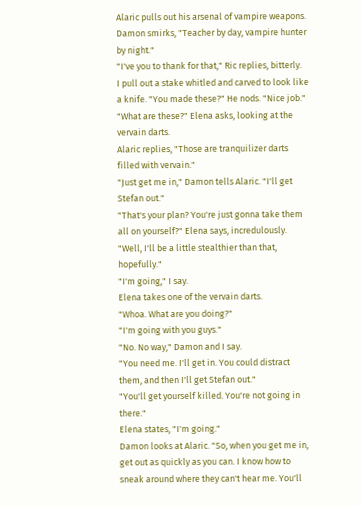Alaric pulls out his arsenal of vampire weapons.
Damon smirks, "Teacher by day, vampire hunter by night."
"I've you to thank for that," Ric replies, bitterly.
I pull out a stake whitled and carved to look like a knife. "You made these?" He nods. "Nice job."
"What are these?" Elena asks, looking at the vervain darts.
Alaric replies, "Those are tranquilizer darts filled with vervain."
"Just get me in," Damon tells Alaric. "I'll get Stefan out."
"That's your plan? You're just gonna take them all on yourself?" Elena says, incredulously.
"Well, I'll be a little stealthier than that, hopefully."
"I'm going," I say.
Elena takes one of the vervain darts.
"Whoa. What are you doing?"
"I'm going with you guys."
"No. No way," Damon and I say.
"You need me. I'll get in. You could distract them, and then I'll get Stefan out."
"You'll get yourself killed. You're not going in there."
Elena states, "I'm going."
Damon looks at Alaric. "So, when you get me in, get out as quickly as you can. I know how to sneak around where they can't hear me. You'll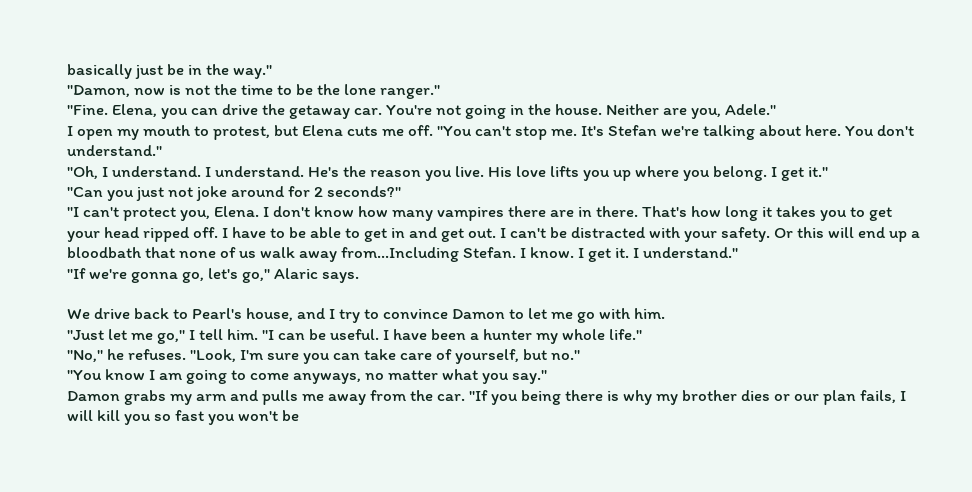basically just be in the way."
"Damon, now is not the time to be the lone ranger."
"Fine. Elena, you can drive the getaway car. You're not going in the house. Neither are you, Adele."
I open my mouth to protest, but Elena cuts me off. "You can't stop me. It's Stefan we're talking about here. You don't understand."
"Oh, I understand. I understand. He's the reason you live. His love lifts you up where you belong. I get it."
"Can you just not joke around for 2 seconds?"
"I can't protect you, Elena. I don't know how many vampires there are in there. That's how long it takes you to get your head ripped off. I have to be able to get in and get out. I can't be distracted with your safety. Or this will end up a bloodbath that none of us walk away from...Including Stefan. I know. I get it. I understand."
"If we're gonna go, let's go," Alaric says.

We drive back to Pearl's house, and I try to convince Damon to let me go with him.
"Just let me go," I tell him. "I can be useful. I have been a hunter my whole life."
"No," he refuses. "Look, I'm sure you can take care of yourself, but no."
"You know I am going to come anyways, no matter what you say."
Damon grabs my arm and pulls me away from the car. "If you being there is why my brother dies or our plan fails, I will kill you so fast you won't be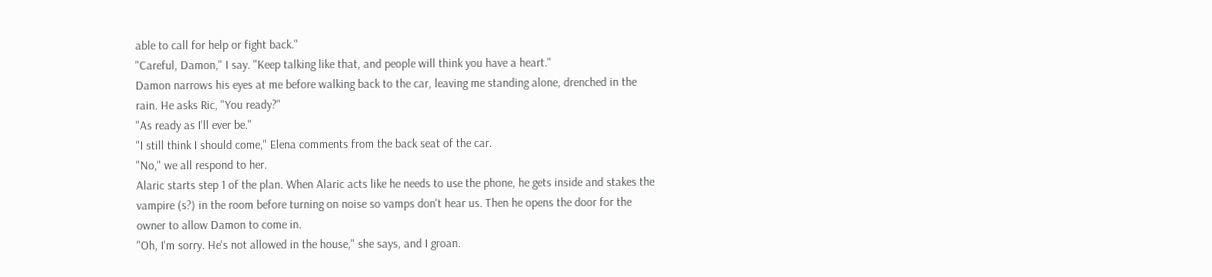able to call for help or fight back."
"Careful, Damon," I say. "Keep talking like that, and people will think you have a heart."
Damon narrows his eyes at me before walking back to the car, leaving me standing alone, drenched in the rain. He asks Ric, "You ready?"
"As ready as I'll ever be."
"I still think I should come," Elena comments from the back seat of the car.
"No," we all respond to her.
Alaric starts step 1 of the plan. When Alaric acts like he needs to use the phone, he gets inside and stakes the vampire (s?) in the room before turning on noise so vamps don't hear us. Then he opens the door for the owner to allow Damon to come in.
"Oh, I'm sorry. He's not allowed in the house," she says, and I groan.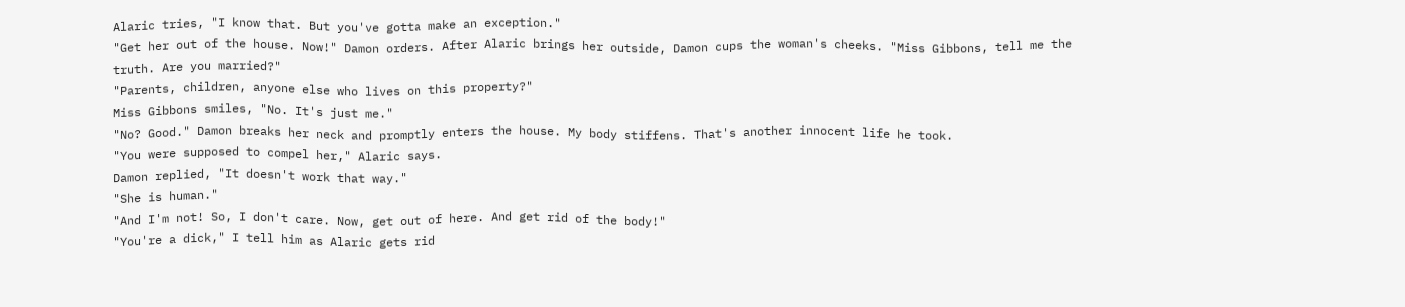Alaric tries, "I know that. But you've gotta make an exception."
"Get her out of the house. Now!" Damon orders. After Alaric brings her outside, Damon cups the woman's cheeks. "Miss Gibbons, tell me the truth. Are you married?"
"Parents, children, anyone else who lives on this property?"
Miss Gibbons smiles, "No. It's just me."
"No? Good." Damon breaks her neck and promptly enters the house. My body stiffens. That's another innocent life he took.
"You were supposed to compel her," Alaric says.
Damon replied, "It doesn't work that way."
"She is human."
"And I'm not! So, I don't care. Now, get out of here. And get rid of the body!"
"You're a dick," I tell him as Alaric gets rid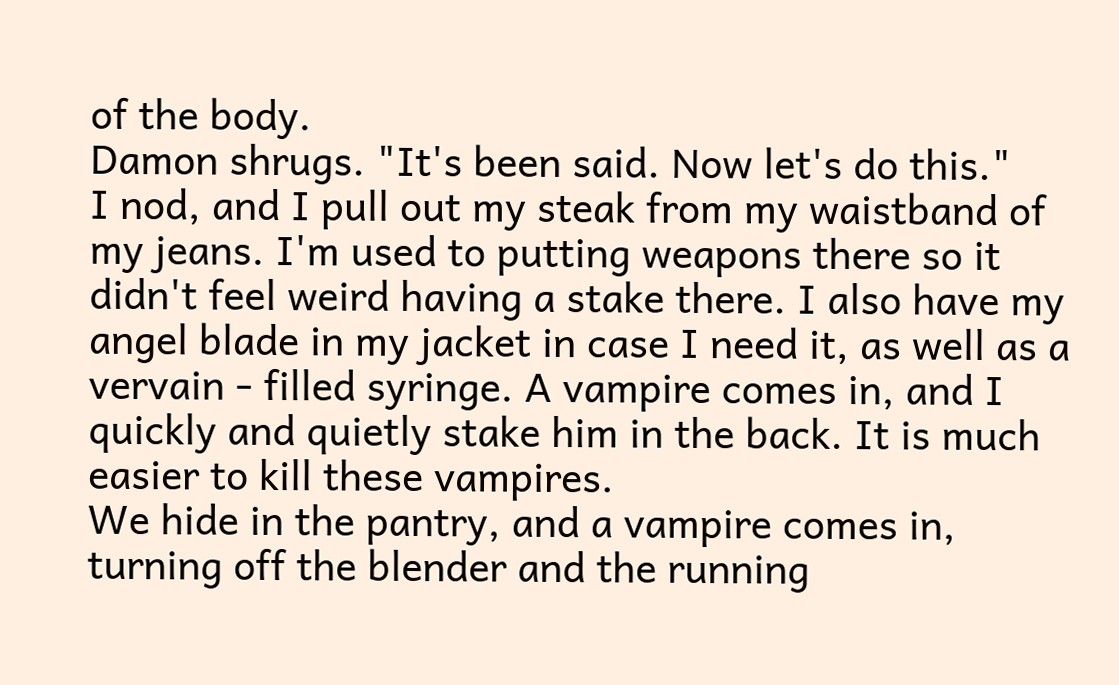of the body.
Damon shrugs. "It's been said. Now let's do this."
I nod, and I pull out my steak from my waistband of my jeans. I'm used to putting weapons there so it didn't feel weird having a stake there. I also have my angel blade in my jacket in case I need it, as well as a vervain - filled syringe. A vampire comes in, and I quickly and quietly stake him in the back. It is much easier to kill these vampires.
We hide in the pantry, and a vampire comes in, turning off the blender and the running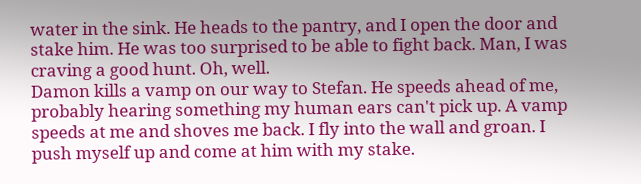water in the sink. He heads to the pantry, and I open the door and stake him. He was too surprised to be able to fight back. Man, I was craving a good hunt. Oh, well.
Damon kills a vamp on our way to Stefan. He speeds ahead of me, probably hearing something my human ears can't pick up. A vamp speeds at me and shoves me back. I fly into the wall and groan. I push myself up and come at him with my stake.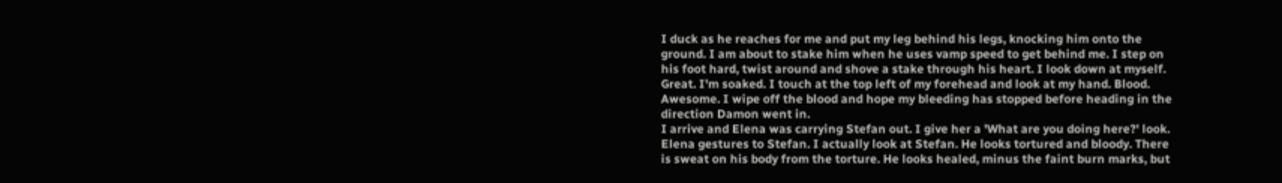I duck as he reaches for me and put my leg behind his legs, knocking him onto the ground. I am about to stake him when he uses vamp speed to get behind me. I step on his foot hard, twist around and shove a stake through his heart. I look down at myself. Great. I'm soaked. I touch at the top left of my forehead and look at my hand. Blood. Awesome. I wipe off the blood and hope my bleeding has stopped before heading in the direction Damon went in.
I arrive and Elena was carrying Stefan out. I give her a 'What are you doing here?' look. Elena gestures to Stefan. I actually look at Stefan. He looks tortured and bloody. There is sweat on his body from the torture. He looks healed, minus the faint burn marks, but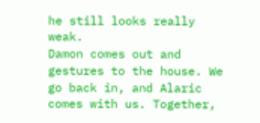he still looks really weak.
Damon comes out and gestures to the house. We go back in, and Alaric comes with us. Together,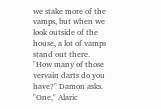we stake more of the vamps, but when we look outside of the house, a lot of vamps stand out there.
"How many of those vervain darts do you have?" Damon asks.
"One," Alaric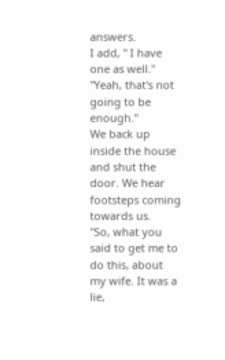answers.
I add, " I have one as well."
"Yeah, that's not going to be enough."
We back up inside the house and shut the door. We hear footsteps coming towards us.
"So, what you said to get me to do this, about my wife. It was a lie,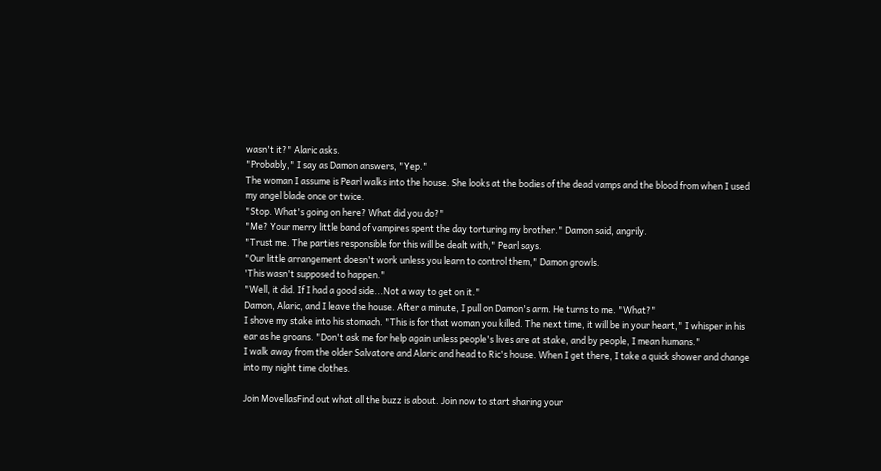wasn't it?" Alaric asks.
"Probably," I say as Damon answers, "Yep."
The woman I assume is Pearl walks into the house. She looks at the bodies of the dead vamps and the blood from when I used my angel blade once or twice.
"Stop. What's going on here? What did you do?"
"Me? Your merry little band of vampires spent the day torturing my brother." Damon said, angrily.
"Trust me. The parties responsible for this will be dealt with," Pearl says.
"Our little arrangement doesn't work unless you learn to control them," Damon growls.
'This wasn't supposed to happen."
"Well, it did. If I had a good side...Not a way to get on it."
Damon, Alaric, and I leave the house. After a minute, I pull on Damon's arm. He turns to me. "What?"
I shove my stake into his stomach. "This is for that woman you killed. The next time, it will be in your heart," I whisper in his ear as he groans. "Don't ask me for help again unless people's lives are at stake, and by people, I mean humans."
I walk away from the older Salvatore and Alaric and head to Ric's house. When I get there, I take a quick shower and change into my night time clothes.

Join MovellasFind out what all the buzz is about. Join now to start sharing your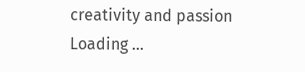creativity and passion
Loading ...